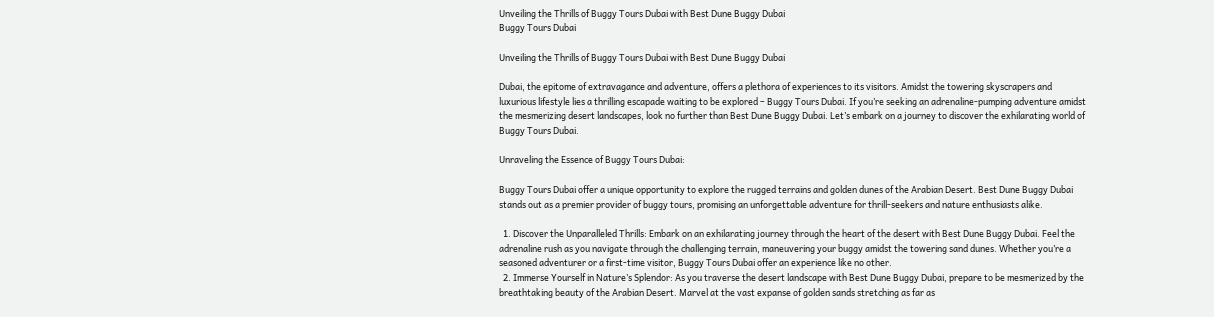Unveiling the Thrills of Buggy Tours Dubai with Best Dune Buggy Dubai
Buggy Tours Dubai

Unveiling the Thrills of Buggy Tours Dubai with Best Dune Buggy Dubai

Dubai, the epitome of extravagance and adventure, offers a plethora of experiences to its visitors. Amidst the towering skyscrapers and luxurious lifestyle lies a thrilling escapade waiting to be explored – Buggy Tours Dubai. If you’re seeking an adrenaline-pumping adventure amidst the mesmerizing desert landscapes, look no further than Best Dune Buggy Dubai. Let’s embark on a journey to discover the exhilarating world of Buggy Tours Dubai.

Unraveling the Essence of Buggy Tours Dubai:

Buggy Tours Dubai offer a unique opportunity to explore the rugged terrains and golden dunes of the Arabian Desert. Best Dune Buggy Dubai stands out as a premier provider of buggy tours, promising an unforgettable adventure for thrill-seekers and nature enthusiasts alike.

  1. Discover the Unparalleled Thrills: Embark on an exhilarating journey through the heart of the desert with Best Dune Buggy Dubai. Feel the adrenaline rush as you navigate through the challenging terrain, maneuvering your buggy amidst the towering sand dunes. Whether you’re a seasoned adventurer or a first-time visitor, Buggy Tours Dubai offer an experience like no other.
  2. Immerse Yourself in Nature’s Splendor: As you traverse the desert landscape with Best Dune Buggy Dubai, prepare to be mesmerized by the breathtaking beauty of the Arabian Desert. Marvel at the vast expanse of golden sands stretching as far as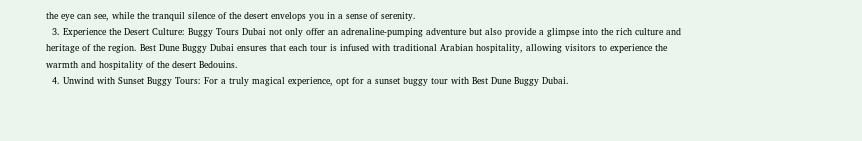the eye can see, while the tranquil silence of the desert envelops you in a sense of serenity.
  3. Experience the Desert Culture: Buggy Tours Dubai not only offer an adrenaline-pumping adventure but also provide a glimpse into the rich culture and heritage of the region. Best Dune Buggy Dubai ensures that each tour is infused with traditional Arabian hospitality, allowing visitors to experience the warmth and hospitality of the desert Bedouins.
  4. Unwind with Sunset Buggy Tours: For a truly magical experience, opt for a sunset buggy tour with Best Dune Buggy Dubai.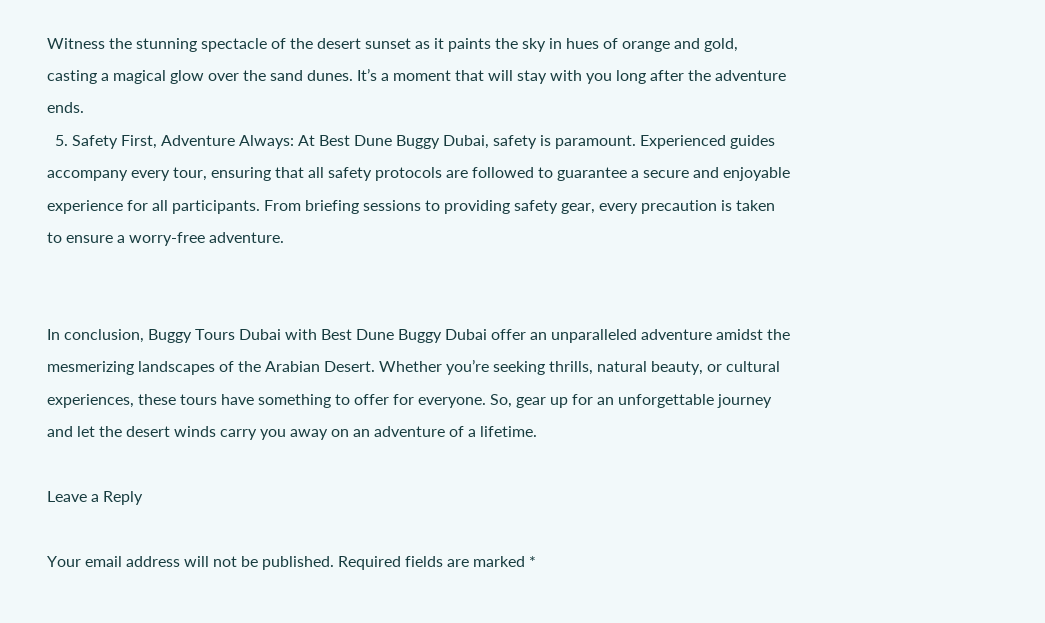Witness the stunning spectacle of the desert sunset as it paints the sky in hues of orange and gold, casting a magical glow over the sand dunes. It’s a moment that will stay with you long after the adventure ends.
  5. Safety First, Adventure Always: At Best Dune Buggy Dubai, safety is paramount. Experienced guides accompany every tour, ensuring that all safety protocols are followed to guarantee a secure and enjoyable experience for all participants. From briefing sessions to providing safety gear, every precaution is taken to ensure a worry-free adventure.


In conclusion, Buggy Tours Dubai with Best Dune Buggy Dubai offer an unparalleled adventure amidst the mesmerizing landscapes of the Arabian Desert. Whether you’re seeking thrills, natural beauty, or cultural experiences, these tours have something to offer for everyone. So, gear up for an unforgettable journey and let the desert winds carry you away on an adventure of a lifetime.

Leave a Reply

Your email address will not be published. Required fields are marked *